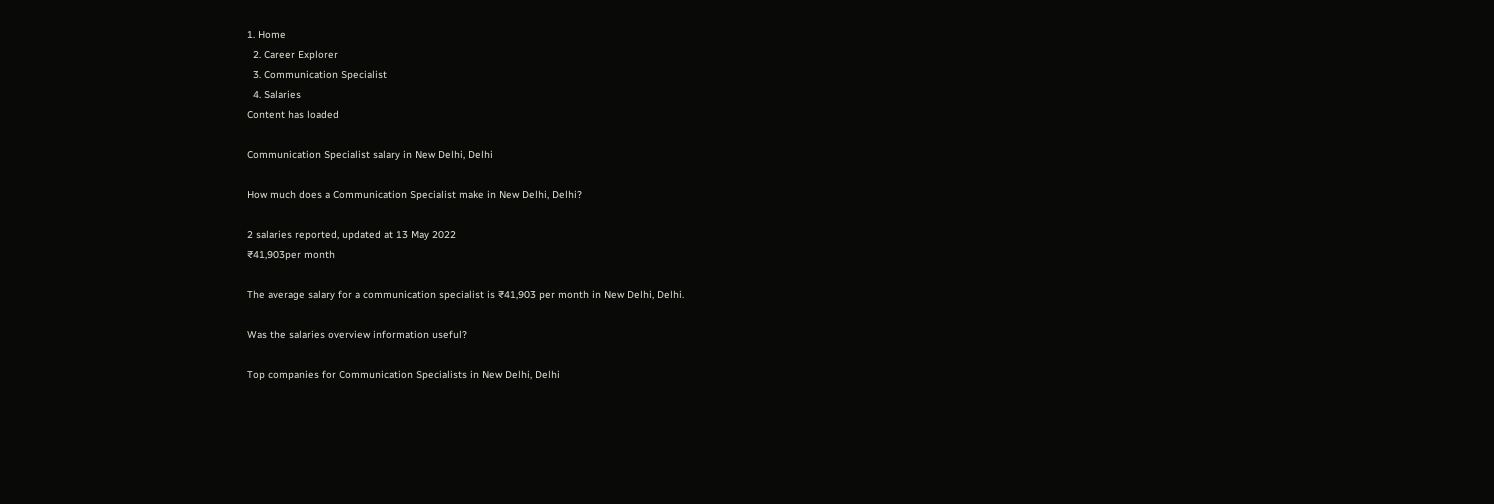1. Home
  2. Career Explorer
  3. Communication Specialist
  4. Salaries
Content has loaded

Communication Specialist salary in New Delhi, Delhi

How much does a Communication Specialist make in New Delhi, Delhi?

2 salaries reported, updated at 13 May 2022
₹41,903per month

The average salary for a communication specialist is ₹41,903 per month in New Delhi, Delhi.

Was the salaries overview information useful?

Top companies for Communication Specialists in New Delhi, Delhi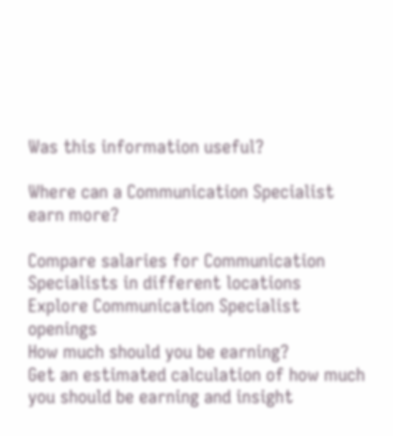Was this information useful?

Where can a Communication Specialist earn more?

Compare salaries for Communication Specialists in different locations
Explore Communication Specialist openings
How much should you be earning?
Get an estimated calculation of how much you should be earning and insight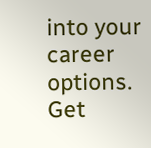into your career options.
Get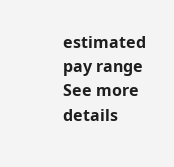estimated pay range
See more details